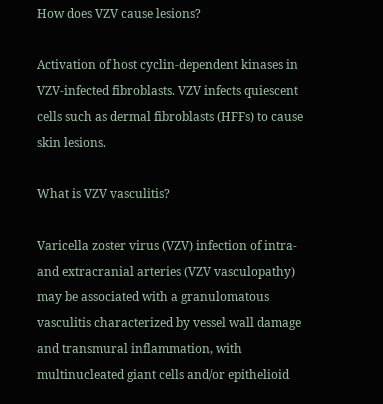How does VZV cause lesions?

Activation of host cyclin-dependent kinases in VZV-infected fibroblasts. VZV infects quiescent cells such as dermal fibroblasts (HFFs) to cause skin lesions.

What is VZV vasculitis?

Varicella zoster virus (VZV) infection of intra- and extracranial arteries (VZV vasculopathy) may be associated with a granulomatous vasculitis characterized by vessel wall damage and transmural inflammation, with multinucleated giant cells and/or epithelioid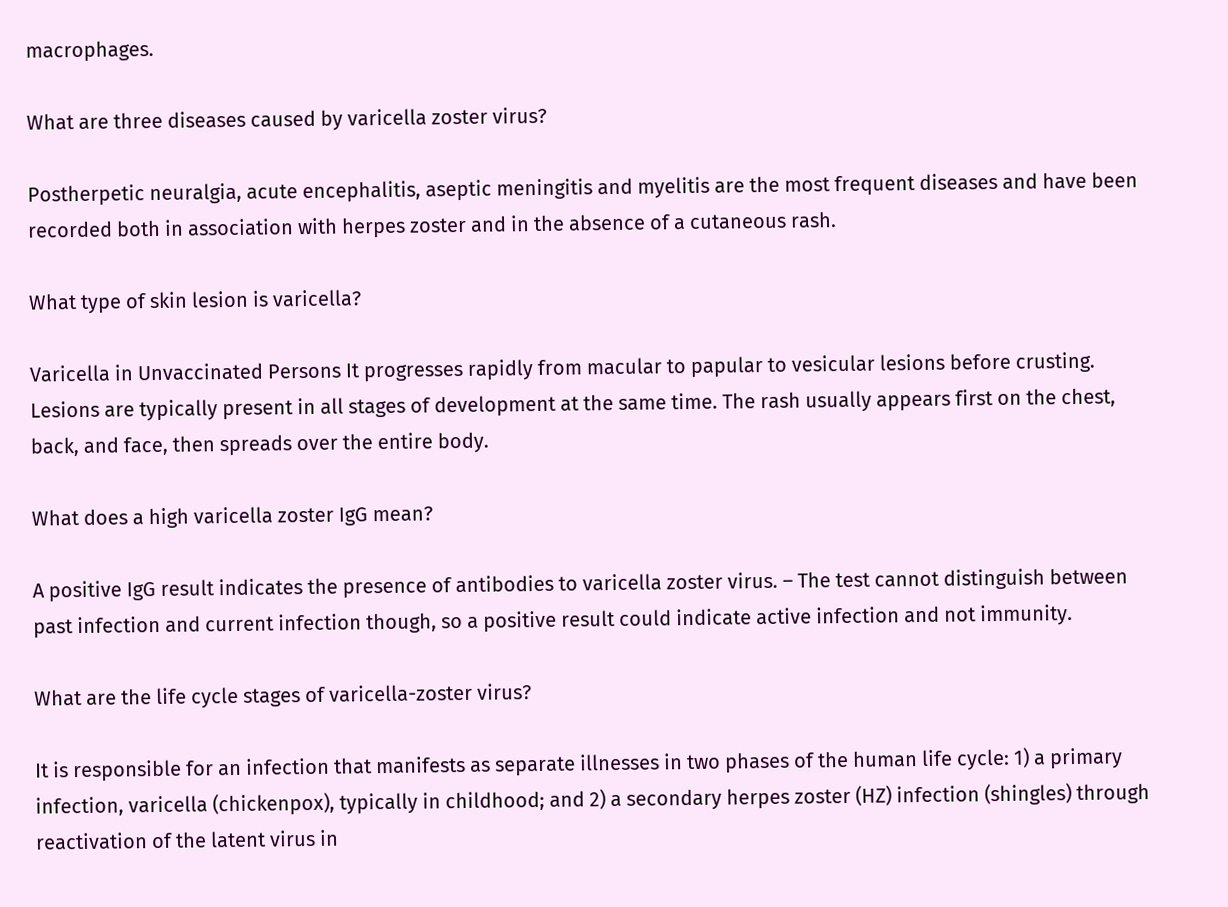macrophages.

What are three diseases caused by varicella zoster virus?

Postherpetic neuralgia, acute encephalitis, aseptic meningitis and myelitis are the most frequent diseases and have been recorded both in association with herpes zoster and in the absence of a cutaneous rash.

What type of skin lesion is varicella?

Varicella in Unvaccinated Persons It progresses rapidly from macular to papular to vesicular lesions before crusting. Lesions are typically present in all stages of development at the same time. The rash usually appears first on the chest, back, and face, then spreads over the entire body.

What does a high varicella zoster IgG mean?

A positive IgG result indicates the presence of antibodies to varicella zoster virus. – The test cannot distinguish between past infection and current infection though, so a positive result could indicate active infection and not immunity.

What are the life cycle stages of varicella-zoster virus?

It is responsible for an infection that manifests as separate illnesses in two phases of the human life cycle: 1) a primary infection, varicella (chickenpox), typically in childhood; and 2) a secondary herpes zoster (HZ) infection (shingles) through reactivation of the latent virus in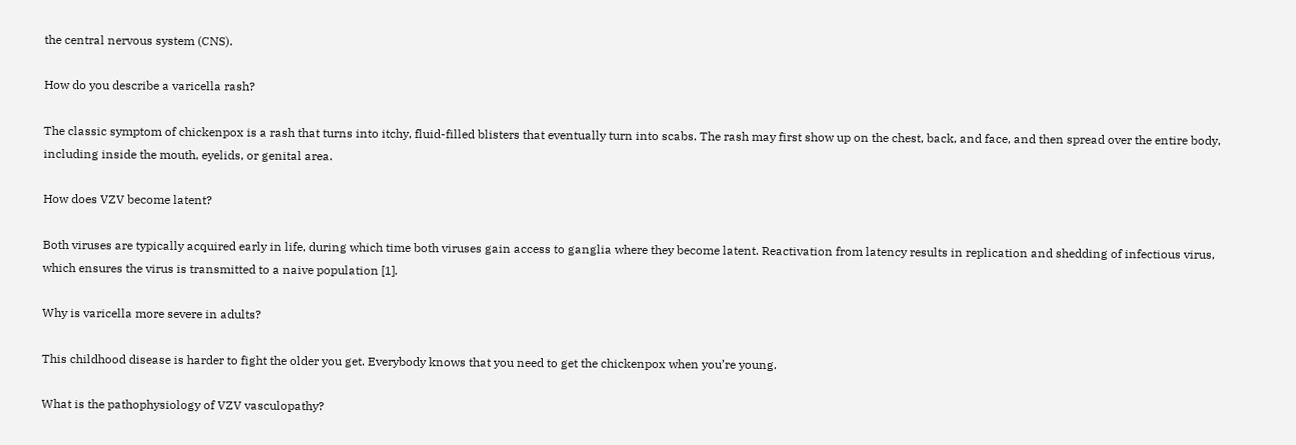the central nervous system (CNS).

How do you describe a varicella rash?

The classic symptom of chickenpox is a rash that turns into itchy, fluid-filled blisters that eventually turn into scabs. The rash may first show up on the chest, back, and face, and then spread over the entire body, including inside the mouth, eyelids, or genital area.

How does VZV become latent?

Both viruses are typically acquired early in life, during which time both viruses gain access to ganglia where they become latent. Reactivation from latency results in replication and shedding of infectious virus, which ensures the virus is transmitted to a naive population [1].

Why is varicella more severe in adults?

This childhood disease is harder to fight the older you get. Everybody knows that you need to get the chickenpox when you’re young.

What is the pathophysiology of VZV vasculopathy?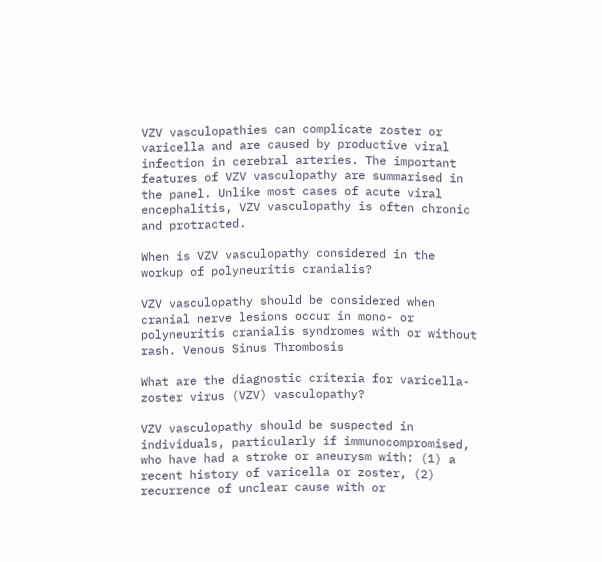VZV vasculopathies can complicate zoster or varicella and are caused by productive viral infection in cerebral arteries. The important features of VZV vasculopathy are summarised in the panel. Unlike most cases of acute viral encephalitis, VZV vasculopathy is often chronic and protracted.

When is VZV vasculopathy considered in the workup of polyneuritis cranialis?

VZV vasculopathy should be considered when cranial nerve lesions occur in mono- or polyneuritis cranialis syndromes with or without rash. Venous Sinus Thrombosis

What are the diagnostic criteria for varicella-zoster virus (VZV) vasculopathy?

VZV vasculopathy should be suspected in individuals, particularly if immunocompromised, who have had a stroke or aneurysm with: (1) a recent history of varicella or zoster, (2) recurrence of unclear cause with or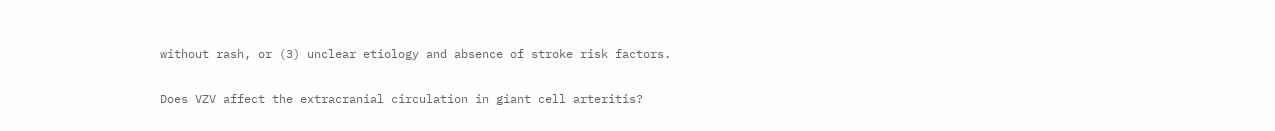without rash, or (3) unclear etiology and absence of stroke risk factors.

Does VZV affect the extracranial circulation in giant cell arteritis?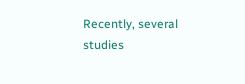Recently, several studies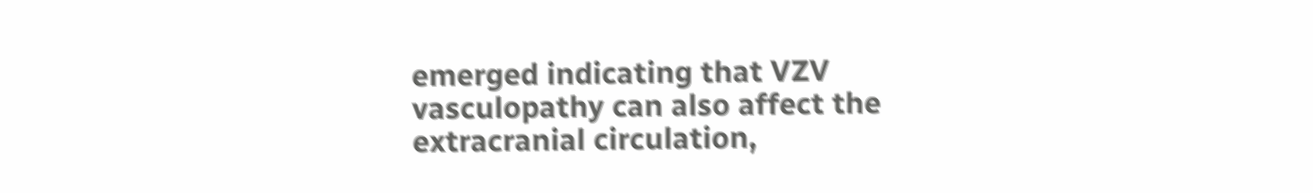emerged indicating that VZV vasculopathy can also affect the extracranial circulation,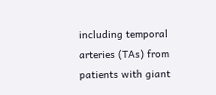including temporal arteries (TAs) from patients with giant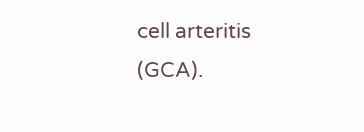cell arteritis (GCA).